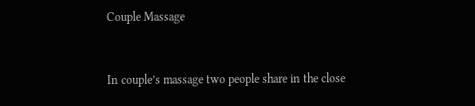Couple Massage


In couple’s massage two people share in the close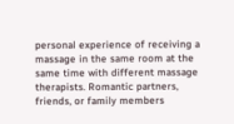personal experience of receiving a massage in the same room at the same time with different massage therapists. Romantic partners, friends, or family members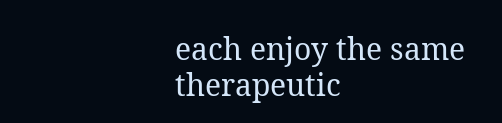each enjoy the same therapeutic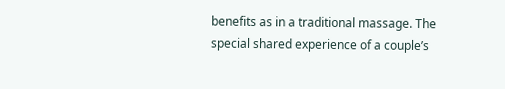benefits as in a traditional massage. The special shared experience of a couple’s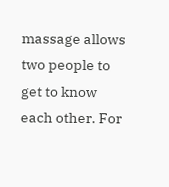massage allows two people to get to know each other. For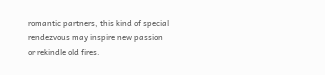romantic partners, this kind of special rendezvous may inspire new passion or rekindle old fires.